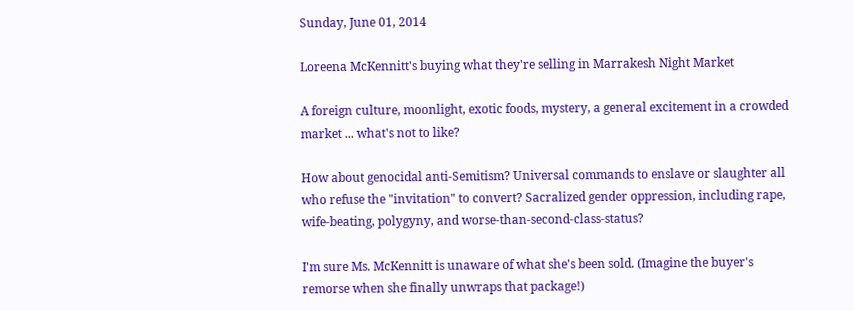Sunday, June 01, 2014

Loreena McKennitt's buying what they're selling in Marrakesh Night Market

A foreign culture, moonlight, exotic foods, mystery, a general excitement in a crowded market ... what's not to like?

How about genocidal anti-Semitism? Universal commands to enslave or slaughter all who refuse the "invitation" to convert? Sacralized gender oppression, including rape, wife-beating, polygyny, and worse-than-second-class-status?

I'm sure Ms. McKennitt is unaware of what she's been sold. (Imagine the buyer's remorse when she finally unwraps that package!)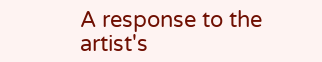A response to the artist's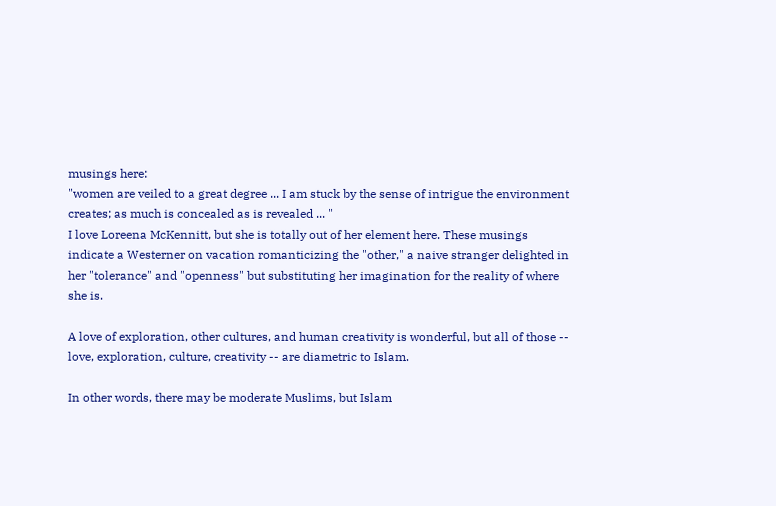musings here:
"women are veiled to a great degree ... I am stuck by the sense of intrigue the environment creates; as much is concealed as is revealed ... "
I love Loreena McKennitt, but she is totally out of her element here. These musings indicate a Westerner on vacation romanticizing the "other," a naive stranger delighted in her "tolerance" and "openness" but substituting her imagination for the reality of where she is.

A love of exploration, other cultures, and human creativity is wonderful, but all of those -- love, exploration, culture, creativity -- are diametric to Islam.

In other words, there may be moderate Muslims, but Islam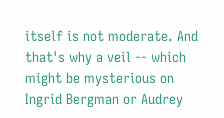itself is not moderate. And that's why a veil -- which might be mysterious on Ingrid Bergman or Audrey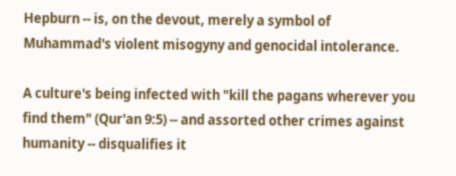Hepburn -- is, on the devout, merely a symbol of Muhammad's violent misogyny and genocidal intolerance.

A culture's being infected with "kill the pagans wherever you find them" (Qur'an 9:5) -- and assorted other crimes against humanity -- disqualifies it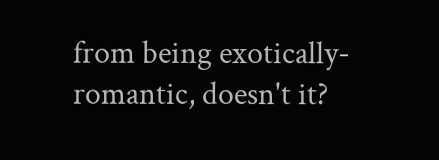from being exotically-romantic, doesn't it?